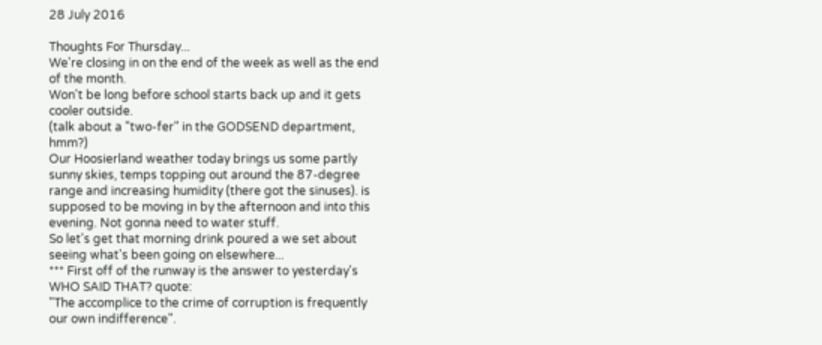28 July 2016

Thoughts For Thursday...
We're closing in on the end of the week as well as the end of the month.
Won't be long before school starts back up and it gets cooler outside.
(talk about a "two-fer" in the GODSEND department, hmm?)
Our Hoosierland weather today brings us some partly sunny skies, temps topping out around the 87-degree range and increasing humidity (there got the sinuses). is supposed to be moving in by the afternoon and into this evening. Not gonna need to water stuff.
So let's get that morning drink poured a we set about seeing what's been going on elsewhere...
*** First off of the runway is the answer to yesterday's WHO SAID THAT? quote:
"The accomplice to the crime of corruption is frequently our own indifference".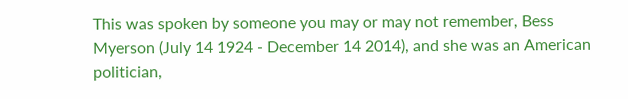This was spoken by someone you may or may not remember, Bess Myerson (July 14 1924 - December 14 2014), and she was an American politician,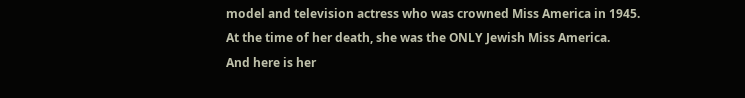model and television actress who was crowned Miss America in 1945.
At the time of her death, she was the ONLY Jewish Miss America.
And here is her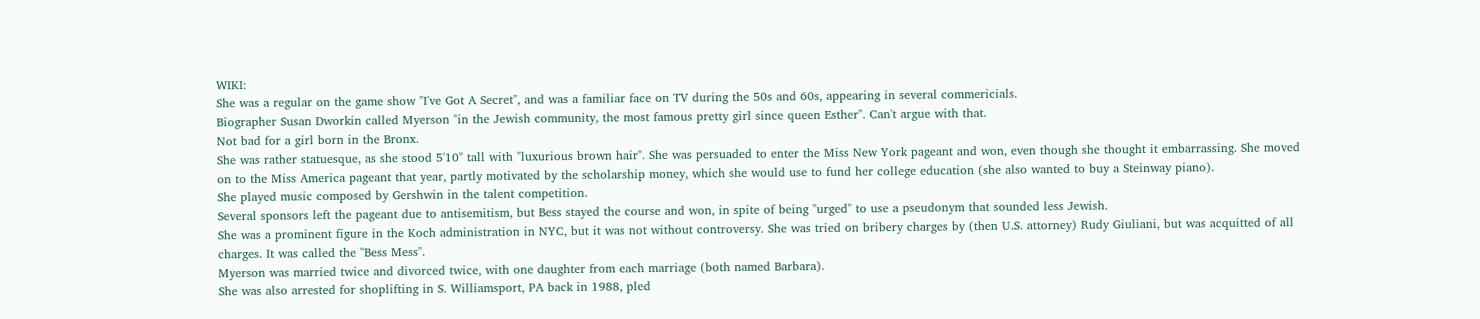WIKI:
She was a regular on the game show "I've Got A Secret", and was a familiar face on TV during the 50s and 60s, appearing in several commericials.
Biographer Susan Dworkin called Myerson "in the Jewish community, the most famous pretty girl since queen Esther". Can't argue with that.
Not bad for a girl born in the Bronx.
She was rather statuesque, as she stood 5'10" tall with "luxurious brown hair". She was persuaded to enter the Miss New York pageant and won, even though she thought it embarrassing. She moved on to the Miss America pageant that year, partly motivated by the scholarship money, which she would use to fund her college education (she also wanted to buy a Steinway piano).
She played music composed by Gershwin in the talent competition.
Several sponsors left the pageant due to antisemitism, but Bess stayed the course and won, in spite of being "urged" to use a pseudonym that sounded less Jewish.
She was a prominent figure in the Koch administration in NYC, but it was not without controversy. She was tried on bribery charges by (then U.S. attorney) Rudy Giuliani, but was acquitted of all charges. It was called the "Bess Mess".
Myerson was married twice and divorced twice, with one daughter from each marriage (both named Barbara).
She was also arrested for shoplifting in S. Williamsport, PA back in 1988, pled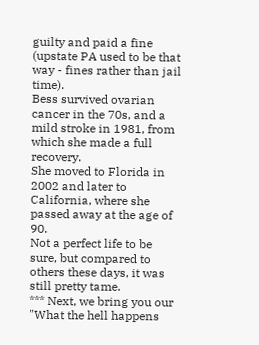guilty and paid a fine (upstate PA used to be that way - fines rather than jail time).
Bess survived ovarian cancer in the 70s, and a mild stroke in 1981, from which she made a full recovery.
She moved to Florida in 2002 and later to California, where she passed away at the age of 90.
Not a perfect life to be sure, but compared to others these days, it was still pretty tame.
*** Next, we bring you our "What the hell happens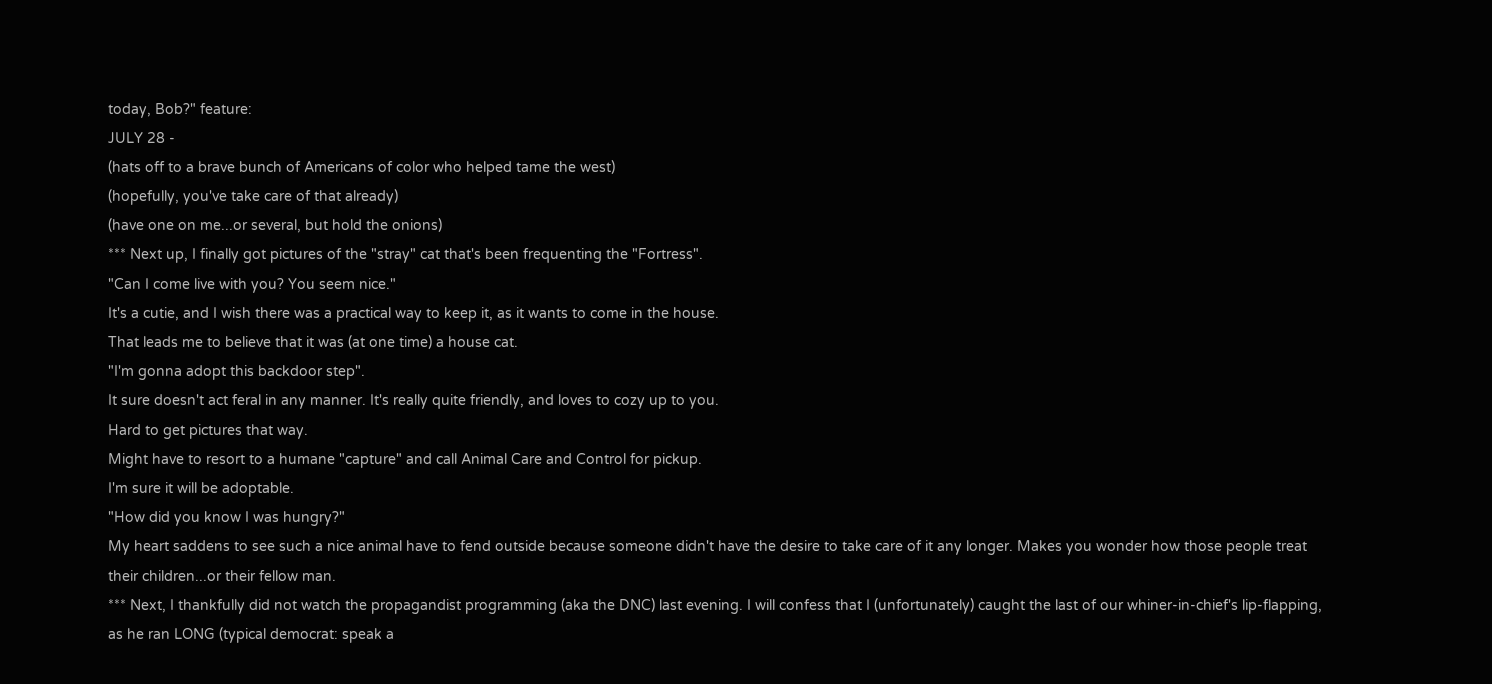today, Bob?" feature:
JULY 28 -
(hats off to a brave bunch of Americans of color who helped tame the west)
(hopefully, you've take care of that already)
(have one on me...or several, but hold the onions)
*** Next up, I finally got pictures of the "stray" cat that's been frequenting the "Fortress".
"Can I come live with you? You seem nice."
It's a cutie, and I wish there was a practical way to keep it, as it wants to come in the house.
That leads me to believe that it was (at one time) a house cat.
"I'm gonna adopt this backdoor step".
It sure doesn't act feral in any manner. It's really quite friendly, and loves to cozy up to you.
Hard to get pictures that way.
Might have to resort to a humane "capture" and call Animal Care and Control for pickup.
I'm sure it will be adoptable.
"How did you know I was hungry?"
My heart saddens to see such a nice animal have to fend outside because someone didn't have the desire to take care of it any longer. Makes you wonder how those people treat their children...or their fellow man.
*** Next, I thankfully did not watch the propagandist programming (aka the DNC) last evening. I will confess that I (unfortunately) caught the last of our whiner-in-chief's lip-flapping, as he ran LONG (typical democrat: speak a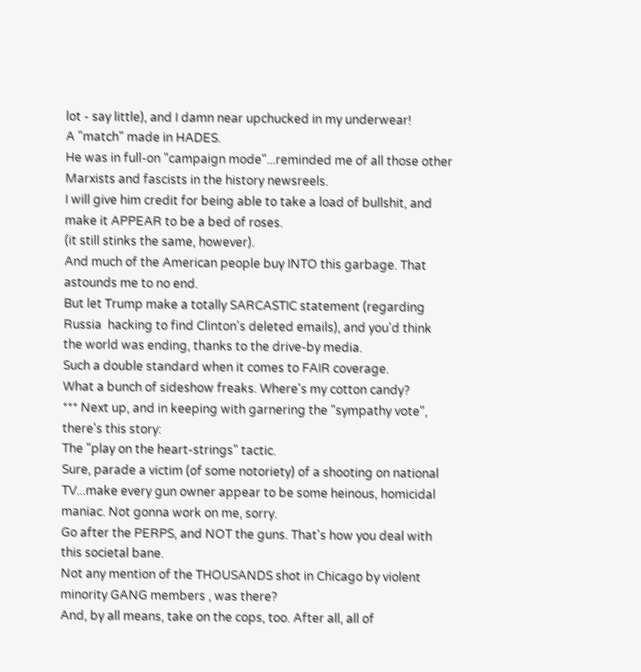lot - say little), and I damn near upchucked in my underwear!
A "match" made in HADES.
He was in full-on "campaign mode"...reminded me of all those other Marxists and fascists in the history newsreels.
I will give him credit for being able to take a load of bullshit, and make it APPEAR to be a bed of roses.
(it still stinks the same, however).
And much of the American people buy INTO this garbage. That astounds me to no end.
But let Trump make a totally SARCASTIC statement (regarding Russia  hacking to find Clinton's deleted emails), and you'd think the world was ending, thanks to the drive-by media.
Such a double standard when it comes to FAIR coverage.
What a bunch of sideshow freaks. Where's my cotton candy?
*** Next up, and in keeping with garnering the "sympathy vote", there's this story:
The "play on the heart-strings" tactic.
Sure, parade a victim (of some notoriety) of a shooting on national TV...make every gun owner appear to be some heinous, homicidal maniac. Not gonna work on me, sorry.
Go after the PERPS, and NOT the guns. That's how you deal with this societal bane.
Not any mention of the THOUSANDS shot in Chicago by violent minority GANG members , was there?
And, by all means, take on the cops, too. After all, all of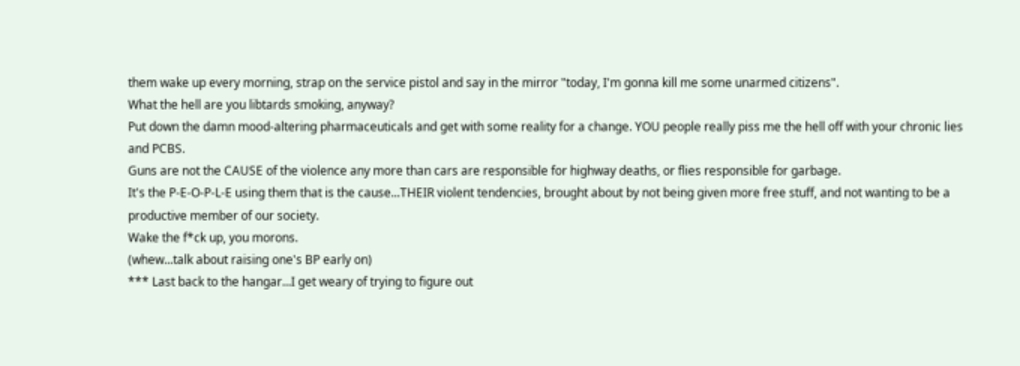them wake up every morning, strap on the service pistol and say in the mirror "today, I'm gonna kill me some unarmed citizens".
What the hell are you libtards smoking, anyway?
Put down the damn mood-altering pharmaceuticals and get with some reality for a change. YOU people really piss me the hell off with your chronic lies and PCBS.
Guns are not the CAUSE of the violence any more than cars are responsible for highway deaths, or flies responsible for garbage.
It's the P-E-O-P-L-E using them that is the cause...THEIR violent tendencies, brought about by not being given more free stuff, and not wanting to be a productive member of our society.
Wake the f*ck up, you morons.
(whew...talk about raising one's BP early on)
*** Last back to the hangar...I get weary of trying to figure out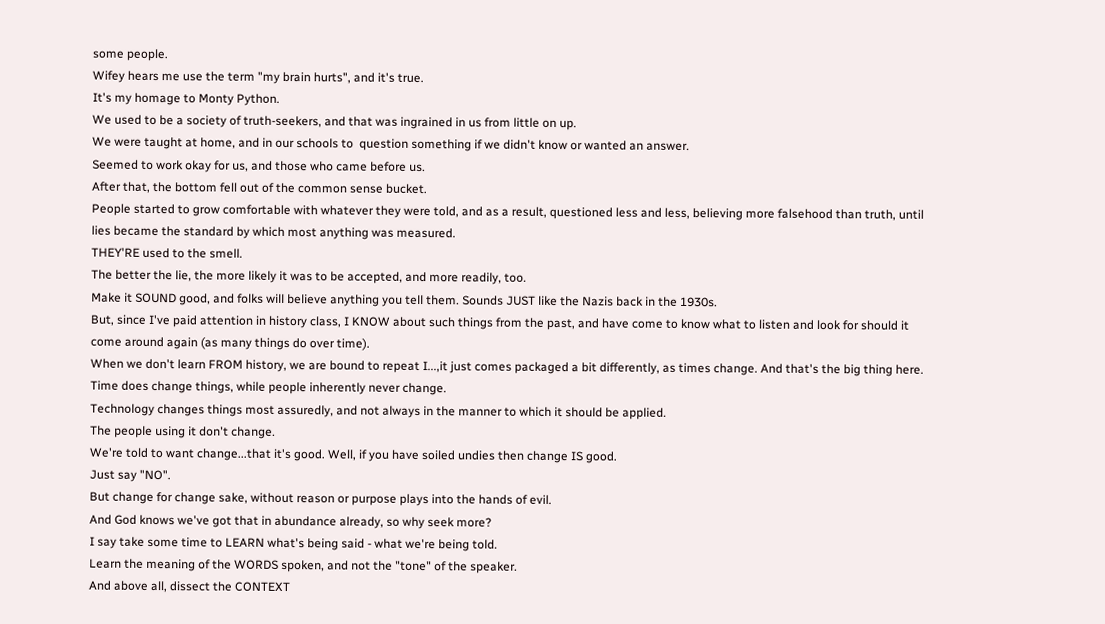some people.
Wifey hears me use the term "my brain hurts", and it's true.
It's my homage to Monty Python.
We used to be a society of truth-seekers, and that was ingrained in us from little on up.
We were taught at home, and in our schools to  question something if we didn't know or wanted an answer.
Seemed to work okay for us, and those who came before us.
After that, the bottom fell out of the common sense bucket.
People started to grow comfortable with whatever they were told, and as a result, questioned less and less, believing more falsehood than truth, until lies became the standard by which most anything was measured.
THEY'RE used to the smell.
The better the lie, the more likely it was to be accepted, and more readily, too.
Make it SOUND good, and folks will believe anything you tell them. Sounds JUST like the Nazis back in the 1930s.
But, since I've paid attention in history class, I KNOW about such things from the past, and have come to know what to listen and look for should it come around again (as many things do over time).
When we don't learn FROM history, we are bound to repeat I...,it just comes packaged a bit differently, as times change. And that's the big thing here.
Time does change things, while people inherently never change.
Technology changes things most assuredly, and not always in the manner to which it should be applied.
The people using it don't change.
We're told to want change...that it's good. Well, if you have soiled undies then change IS good.
Just say "NO".
But change for change sake, without reason or purpose plays into the hands of evil.
And God knows we've got that in abundance already, so why seek more?
I say take some time to LEARN what's being said - what we're being told.
Learn the meaning of the WORDS spoken, and not the "tone" of the speaker.
And above all, dissect the CONTEXT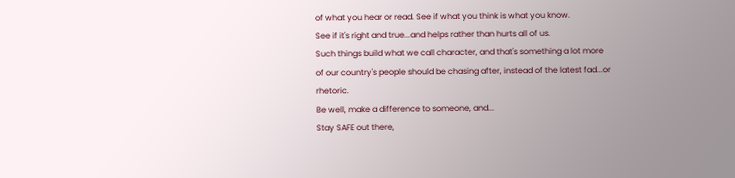of what you hear or read. See if what you think is what you know.
See if it's right and true...and helps rather than hurts all of us.
Such things build what we call character, and that's something a lot more of our country's people should be chasing after, instead of the latest fad...or rhetoric.
Be well, make a difference to someone, and...
Stay SAFE out there,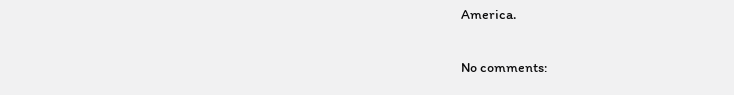America.

No comments: